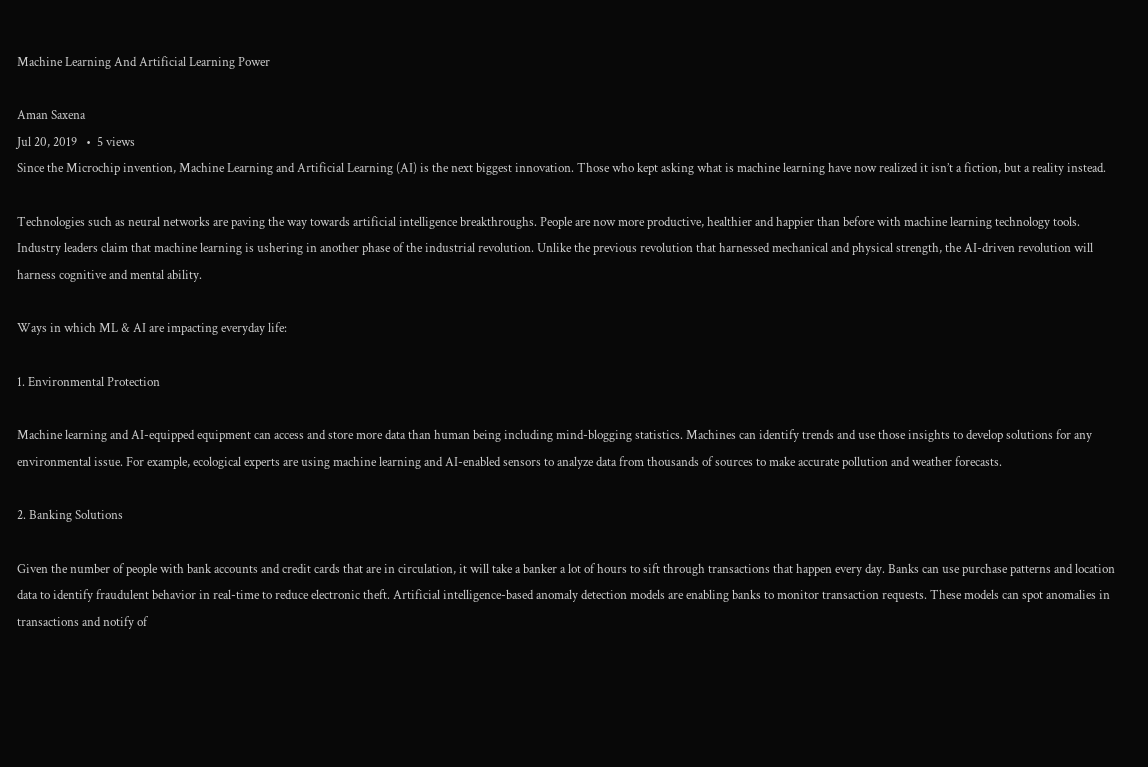Machine Learning And Artificial Learning Power

Aman Saxena
Jul 20, 2019   •  5 views
Since the Microchip invention, Machine Learning and Artificial Learning (AI) is the next biggest innovation. Those who kept asking what is machine learning have now realized it isn’t a fiction, but a reality instead.

Technologies such as neural networks are paving the way towards artificial intelligence breakthroughs. People are now more productive, healthier and happier than before with machine learning technology tools. Industry leaders claim that machine learning is ushering in another phase of the industrial revolution. Unlike the previous revolution that harnessed mechanical and physical strength, the AI-driven revolution will harness cognitive and mental ability.

Ways in which ML & AI are impacting everyday life:

1. Environmental Protection

Machine learning and AI-equipped equipment can access and store more data than human being including mind-blogging statistics. Machines can identify trends and use those insights to develop solutions for any environmental issue. For example, ecological experts are using machine learning and AI-enabled sensors to analyze data from thousands of sources to make accurate pollution and weather forecasts.

2. Banking Solutions

Given the number of people with bank accounts and credit cards that are in circulation, it will take a banker a lot of hours to sift through transactions that happen every day. Banks can use purchase patterns and location data to identify fraudulent behavior in real-time to reduce electronic theft. Artificial intelligence-based anomaly detection models are enabling banks to monitor transaction requests. These models can spot anomalies in transactions and notify of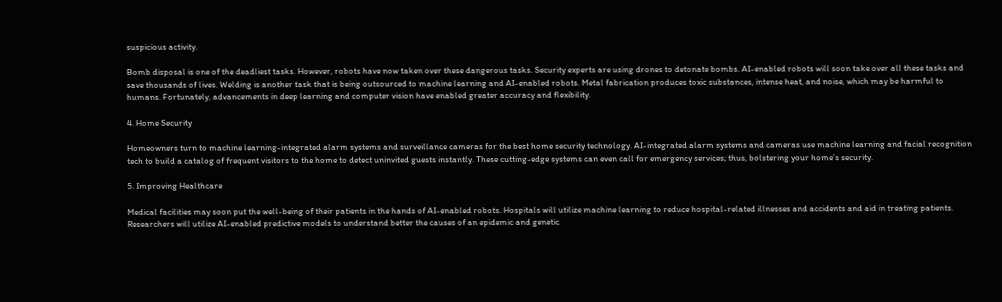suspicious activity.

Bomb disposal is one of the deadliest tasks. However, robots have now taken over these dangerous tasks. Security experts are using drones to detonate bombs. AI-enabled robots will soon take over all these tasks and save thousands of lives. Welding is another task that is being outsourced to machine learning and AI-enabled robots. Metal fabrication produces toxic substances, intense heat, and noise, which may be harmful to humans. Fortunately, advancements in deep learning and computer vision have enabled greater accuracy and flexibility.

4. Home Security

Homeowners turn to machine learning-integrated alarm systems and surveillance cameras for the best home security technology. AI-integrated alarm systems and cameras use machine learning and facial recognition tech to build a catalog of frequent visitors to the home to detect uninvited guests instantly. These cutting-edge systems can even call for emergency services; thus, bolstering your home’s security.

5. Improving Healthcare

Medical facilities may soon put the well-being of their patients in the hands of AI-enabled robots. Hospitals will utilize machine learning to reduce hospital-related illnesses and accidents and aid in treating patients. Researchers will utilize AI-enabled predictive models to understand better the causes of an epidemic and genetic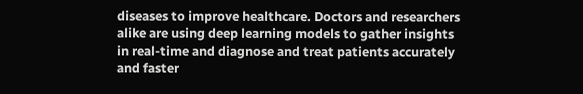diseases to improve healthcare. Doctors and researchers alike are using deep learning models to gather insights in real-time and diagnose and treat patients accurately and faster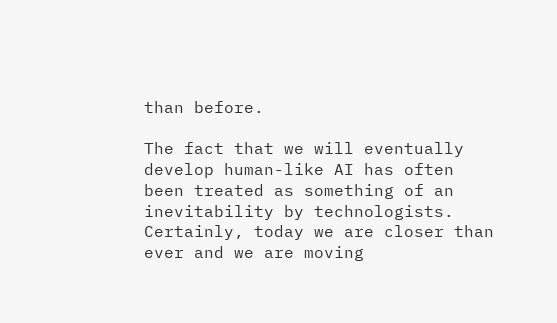than before.

The fact that we will eventually develop human-like AI has often been treated as something of an inevitability by technologists. Certainly, today we are closer than ever and we are moving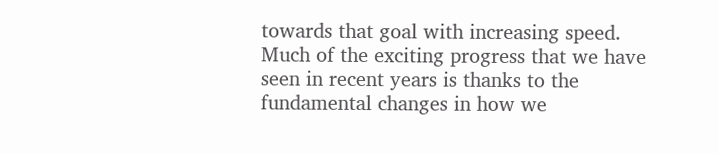towards that goal with increasing speed. Much of the exciting progress that we have seen in recent years is thanks to the fundamental changes in how we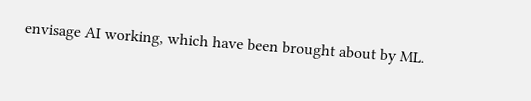envisage AI working, which have been brought about by ML.